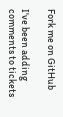Fork me on GitHub

I've been adding comments to tickets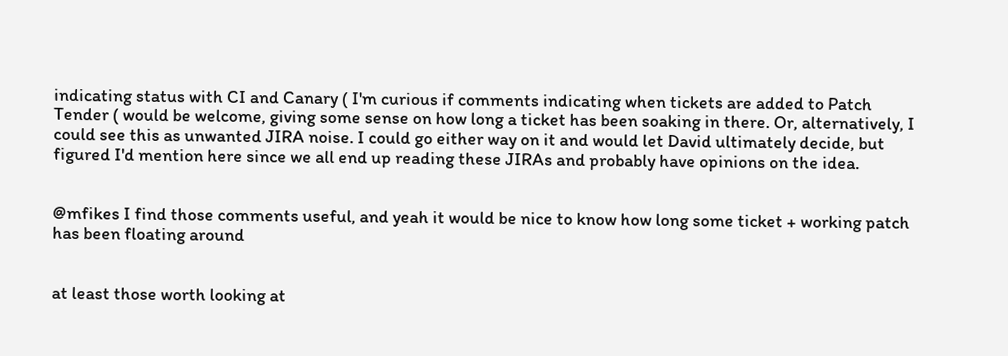indicating status with CI and Canary ( I'm curious if comments indicating when tickets are added to Patch Tender ( would be welcome, giving some sense on how long a ticket has been soaking in there. Or, alternatively, I could see this as unwanted JIRA noise. I could go either way on it and would let David ultimately decide, but figured I'd mention here since we all end up reading these JIRAs and probably have opinions on the idea.


@mfikes I find those comments useful, and yeah it would be nice to know how long some ticket + working patch has been floating around


at least those worth looking at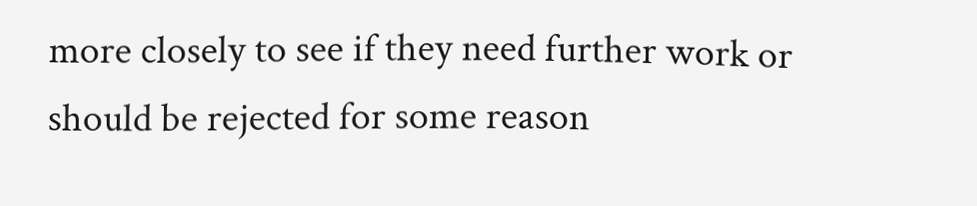more closely to see if they need further work or should be rejected for some reason